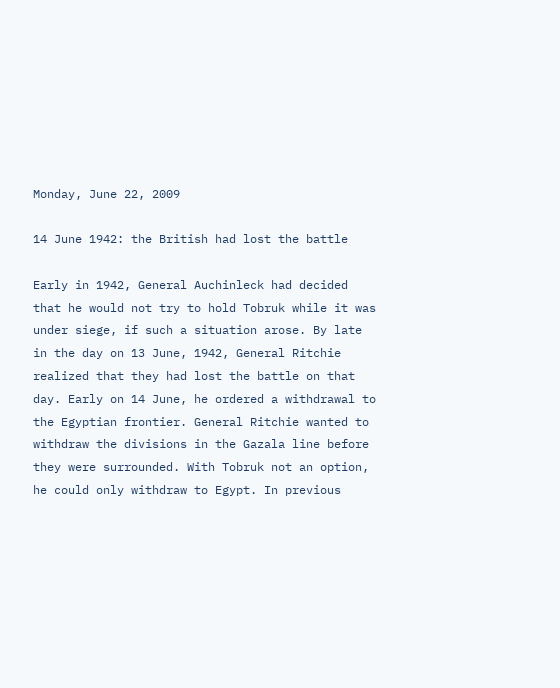Monday, June 22, 2009

14 June 1942: the British had lost the battle

Early in 1942, General Auchinleck had decided that he would not try to hold Tobruk while it was under siege, if such a situation arose. By late in the day on 13 June, 1942, General Ritchie realized that they had lost the battle on that day. Early on 14 June, he ordered a withdrawal to the Egyptian frontier. General Ritchie wanted to withdraw the divisions in the Gazala line before they were surrounded. With Tobruk not an option, he could only withdraw to Egypt. In previous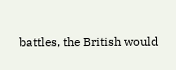battles, the British would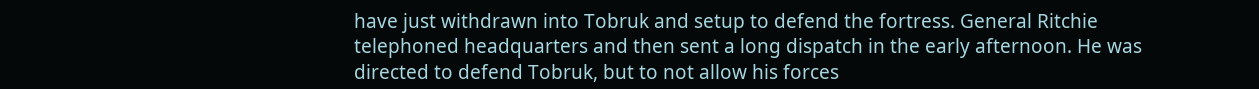have just withdrawn into Tobruk and setup to defend the fortress. General Ritchie telephoned headquarters and then sent a long dispatch in the early afternoon. He was directed to defend Tobruk, but to not allow his forces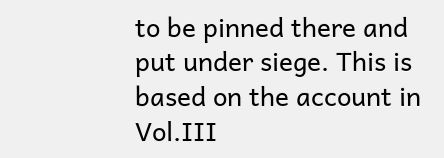to be pinned there and put under siege. This is based on the account in Vol.III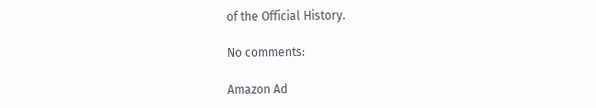of the Official History.

No comments:

Amazon Ad